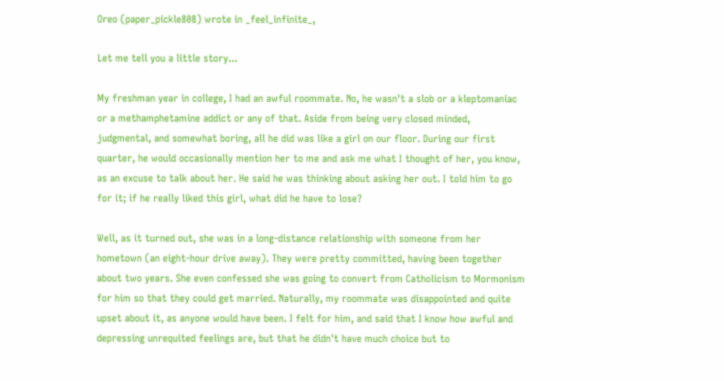Oreo (paper_pickle808) wrote in _feel_infinite_,

Let me tell you a little story...

My freshman year in college, I had an awful roommate. No, he wasn't a slob or a kleptomaniac or a methamphetamine addict or any of that. Aside from being very closed minded, judgmental, and somewhat boring, all he did was like a girl on our floor. During our first quarter, he would occasionally mention her to me and ask me what I thought of her, you know, as an excuse to talk about her. He said he was thinking about asking her out. I told him to go for it; if he really liked this girl, what did he have to lose?

Well, as it turned out, she was in a long-distance relationship with someone from her hometown (an eight-hour drive away). They were pretty committed, having been together about two years. She even confessed she was going to convert from Catholicism to Mormonism for him so that they could get married. Naturally, my roommate was disappointed and quite upset about it, as anyone would have been. I felt for him, and said that I know how awful and depressing unrequited feelings are, but that he didn't have much choice but to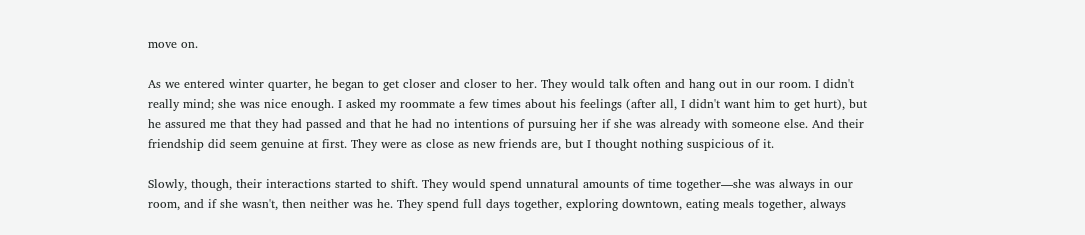move on.

As we entered winter quarter, he began to get closer and closer to her. They would talk often and hang out in our room. I didn't really mind; she was nice enough. I asked my roommate a few times about his feelings (after all, I didn't want him to get hurt), but he assured me that they had passed and that he had no intentions of pursuing her if she was already with someone else. And their friendship did seem genuine at first. They were as close as new friends are, but I thought nothing suspicious of it.

Slowly, though, their interactions started to shift. They would spend unnatural amounts of time together—she was always in our room, and if she wasn't, then neither was he. They spend full days together, exploring downtown, eating meals together, always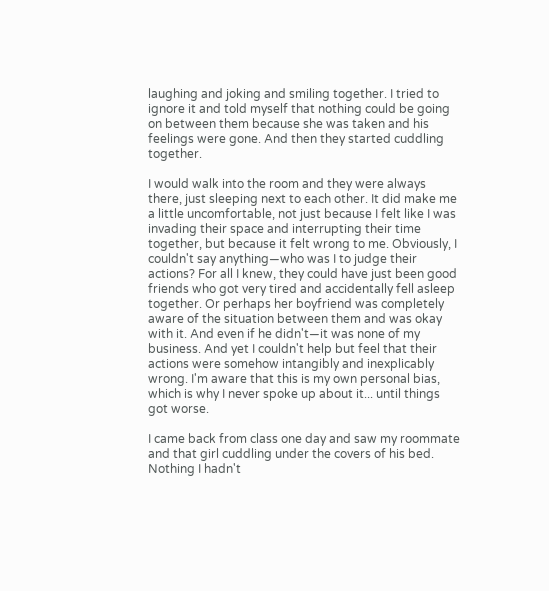laughing and joking and smiling together. I tried to ignore it and told myself that nothing could be going on between them because she was taken and his feelings were gone. And then they started cuddling together.

I would walk into the room and they were always there, just sleeping next to each other. It did make me a little uncomfortable, not just because I felt like I was invading their space and interrupting their time together, but because it felt wrong to me. Obviously, I couldn't say anything—who was I to judge their actions? For all I knew, they could have just been good friends who got very tired and accidentally fell asleep together. Or perhaps her boyfriend was completely aware of the situation between them and was okay with it. And even if he didn't—it was none of my business. And yet I couldn't help but feel that their actions were somehow intangibly and inexplicably wrong. I'm aware that this is my own personal bias, which is why I never spoke up about it... until things got worse.

I came back from class one day and saw my roommate and that girl cuddling under the covers of his bed. Nothing I hadn't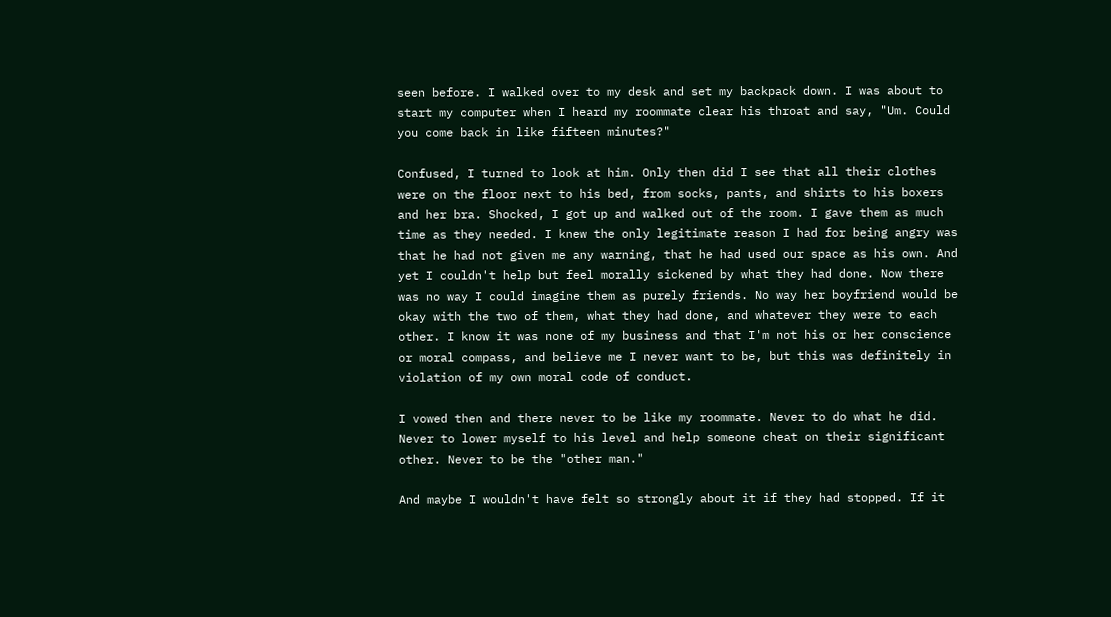seen before. I walked over to my desk and set my backpack down. I was about to start my computer when I heard my roommate clear his throat and say, "Um. Could you come back in like fifteen minutes?"

Confused, I turned to look at him. Only then did I see that all their clothes were on the floor next to his bed, from socks, pants, and shirts to his boxers and her bra. Shocked, I got up and walked out of the room. I gave them as much time as they needed. I knew the only legitimate reason I had for being angry was that he had not given me any warning, that he had used our space as his own. And yet I couldn't help but feel morally sickened by what they had done. Now there was no way I could imagine them as purely friends. No way her boyfriend would be okay with the two of them, what they had done, and whatever they were to each other. I know it was none of my business and that I'm not his or her conscience or moral compass, and believe me I never want to be, but this was definitely in violation of my own moral code of conduct.

I vowed then and there never to be like my roommate. Never to do what he did. Never to lower myself to his level and help someone cheat on their significant other. Never to be the "other man."

And maybe I wouldn't have felt so strongly about it if they had stopped. If it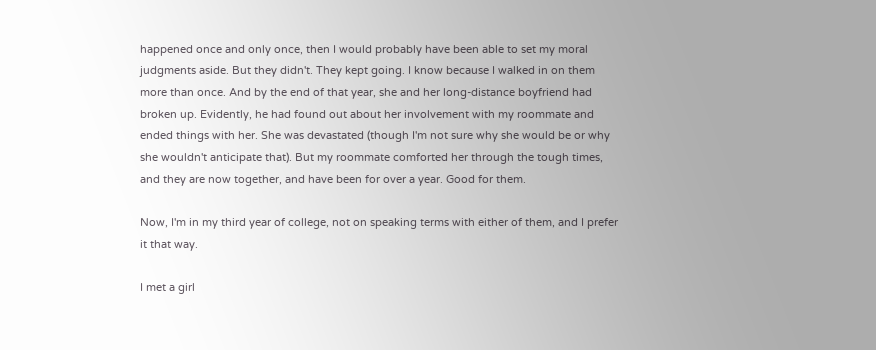happened once and only once, then I would probably have been able to set my moral judgments aside. But they didn't. They kept going. I know because I walked in on them more than once. And by the end of that year, she and her long-distance boyfriend had broken up. Evidently, he had found out about her involvement with my roommate and ended things with her. She was devastated (though I'm not sure why she would be or why she wouldn't anticipate that). But my roommate comforted her through the tough times, and they are now together, and have been for over a year. Good for them.

Now, I'm in my third year of college, not on speaking terms with either of them, and I prefer it that way.

I met a girl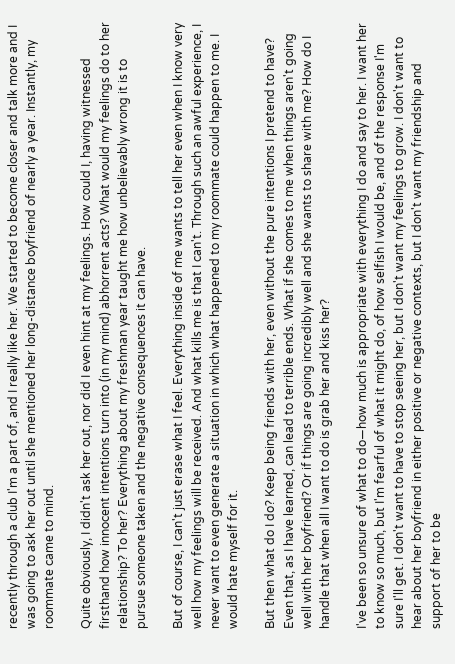recently through a club I'm a part of, and I really like her. We started to become closer and talk more and I was going to ask her out until she mentioned her long-distance boyfriend of nearly a year. Instantly, my roommate came to mind.

Quite obviously, I didn't ask her out, nor did I even hint at my feelings. How could I, having witnessed firsthand how innocent intentions turn into (in my mind) abhorrent acts? What would my feelings do to her relationship? To her? Everything about my freshman year taught me how unbelievably wrong it is to pursue someone taken and the negative consequences it can have.

But of course, I can't just erase what I feel. Everything inside of me wants to tell her even when I know very well how my feelings will be received. And what kills me is that I can't. Through such an awful experience, I never want to even generate a situation in which what happened to my roommate could happen to me. I would hate myself for it.

But then what do I do? Keep being friends with her, even without the pure intentions I pretend to have? Even that, as I have learned, can lead to terrible ends. What if she comes to me when things aren't going well with her boyfriend? Or if things are going incredibly well and she wants to share with me? How do I handle that when all I want to do is grab her and kiss her?

I've been so unsure of what to do—how much is appropriate with everything I do and say to her. I want her to know so much, but I'm fearful of what it might do, of how selfish I would be, and of the response I'm sure I'll get. I don't want to have to stop seeing her, but I don't want my feelings to grow. I don't want to hear about her boyfriend in either positive or negative contexts, but I don't want my friendship and support of her to be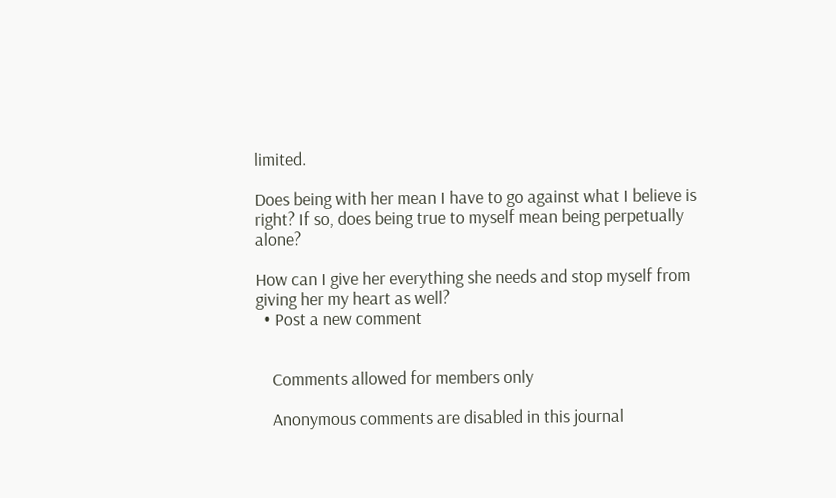limited.

Does being with her mean I have to go against what I believe is right? If so, does being true to myself mean being perpetually alone?

How can I give her everything she needs and stop myself from giving her my heart as well?
  • Post a new comment


    Comments allowed for members only

    Anonymous comments are disabled in this journal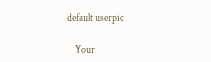default userpic

    Your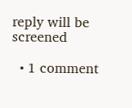reply will be screened

  • 1 comment